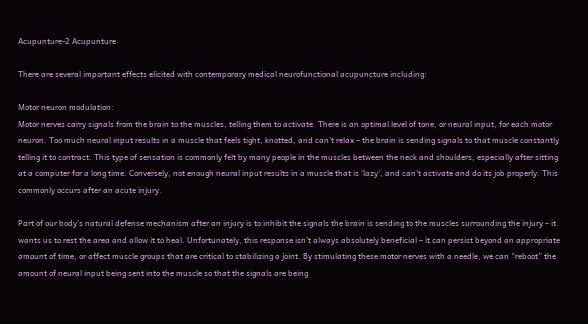Acupunture-2 Acupunture

There are several important effects elicited with contemporary medical neurofunctional acupuncture including:

Motor neuron modulation:
Motor nerves carry signals from the brain to the muscles, telling them to activate. There is an optimal level of tone, or neural input, for each motor neuron. Too much neural input results in a muscle that feels tight, knotted, and can’t relax – the brain is sending signals to that muscle constantly telling it to contract. This type of sensation is commonly felt by many people in the muscles between the neck and shoulders, especially after sitting at a computer for a long time. Conversely, not enough neural input results in a muscle that is ‘lazy’, and can’t activate and do its job properly. This commonly occurs after an acute injury.

Part of our body’s natural defense mechanism after an injury is to inhibit the signals the brain is sending to the muscles surrounding the injury – it wants us to rest the area and allow it to heal. Unfortunately, this response isn’t always absolutely beneficial – it can persist beyond an appropriate amount of time, or affect muscle groups that are critical to stabilizing a joint. By stimulating these motor nerves with a needle, we can “reboot” the amount of neural input being sent into the muscle so that the signals are being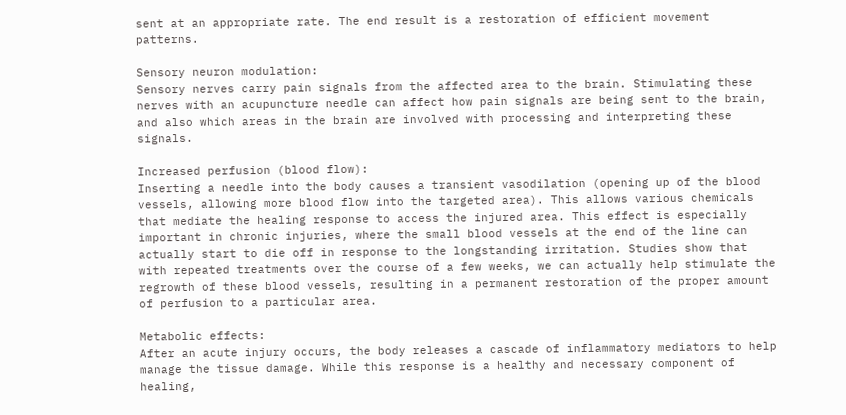sent at an appropriate rate. The end result is a restoration of efficient movement patterns.

Sensory neuron modulation:
Sensory nerves carry pain signals from the affected area to the brain. Stimulating these nerves with an acupuncture needle can affect how pain signals are being sent to the brain, and also which areas in the brain are involved with processing and interpreting these signals.

Increased perfusion (blood flow):
Inserting a needle into the body causes a transient vasodilation (opening up of the blood vessels, allowing more blood flow into the targeted area). This allows various chemicals that mediate the healing response to access the injured area. This effect is especially important in chronic injuries, where the small blood vessels at the end of the line can actually start to die off in response to the longstanding irritation. Studies show that with repeated treatments over the course of a few weeks, we can actually help stimulate the regrowth of these blood vessels, resulting in a permanent restoration of the proper amount of perfusion to a particular area.

Metabolic effects:
After an acute injury occurs, the body releases a cascade of inflammatory mediators to help manage the tissue damage. While this response is a healthy and necessary component of healing,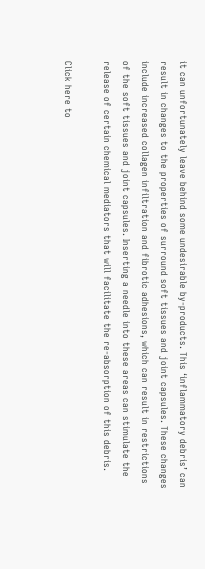it can unfortunately leave behind some undesirable by-products. This ‘inflammatory debris’ can result in changes to the properties of surround soft tissues and joint capsules. These changes include increased collagen infiltration and fibrotic adhesions, which can result in restrictions of the soft tissues and joint capsules. Inserting a needle into these areas can stimulate the release of certain chemical mediators that will facilitate the re-absorption of this debris.

Click here to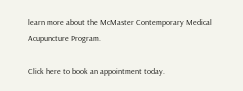learn more about the McMaster Contemporary Medical Acupuncture Program.

Click here to book an appointment today.